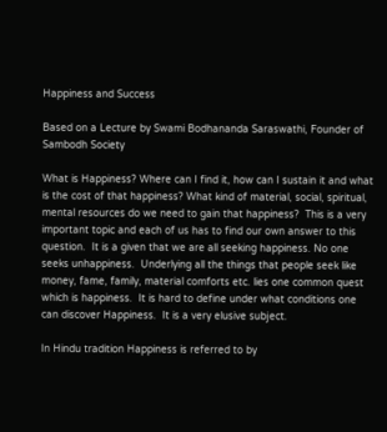Happiness and Success

Based on a Lecture by Swami Bodhananda Saraswathi, Founder of Sambodh Society

What is Happiness? Where can I find it, how can I sustain it and what is the cost of that happiness? What kind of material, social, spiritual, mental resources do we need to gain that happiness?  This is a very important topic and each of us has to find our own answer to this question.  It is a given that we are all seeking happiness. No one seeks unhappiness.  Underlying all the things that people seek like money, fame, family, material comforts etc. lies one common quest which is happiness.  It is hard to define under what conditions one can discover Happiness.  It is a very elusive subject.

In Hindu tradition Happiness is referred to by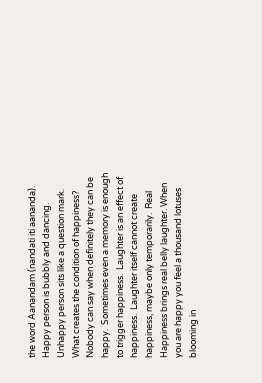the word Aanandam (nandati iti aananda). Happy person is bubbly and dancing.  Unhappy person sits like a question mark.  What creates the condition of happiness? Nobody can say when definitely they can be happy.  Sometimes even a memory is enough to trigger happiness.  Laughter is an effect of happiness.  Laughter itself cannot create happiness, maybe only temporarily.  Real Happiness brings real belly laughter. When you are happy you feel a thousand lotuses blooming in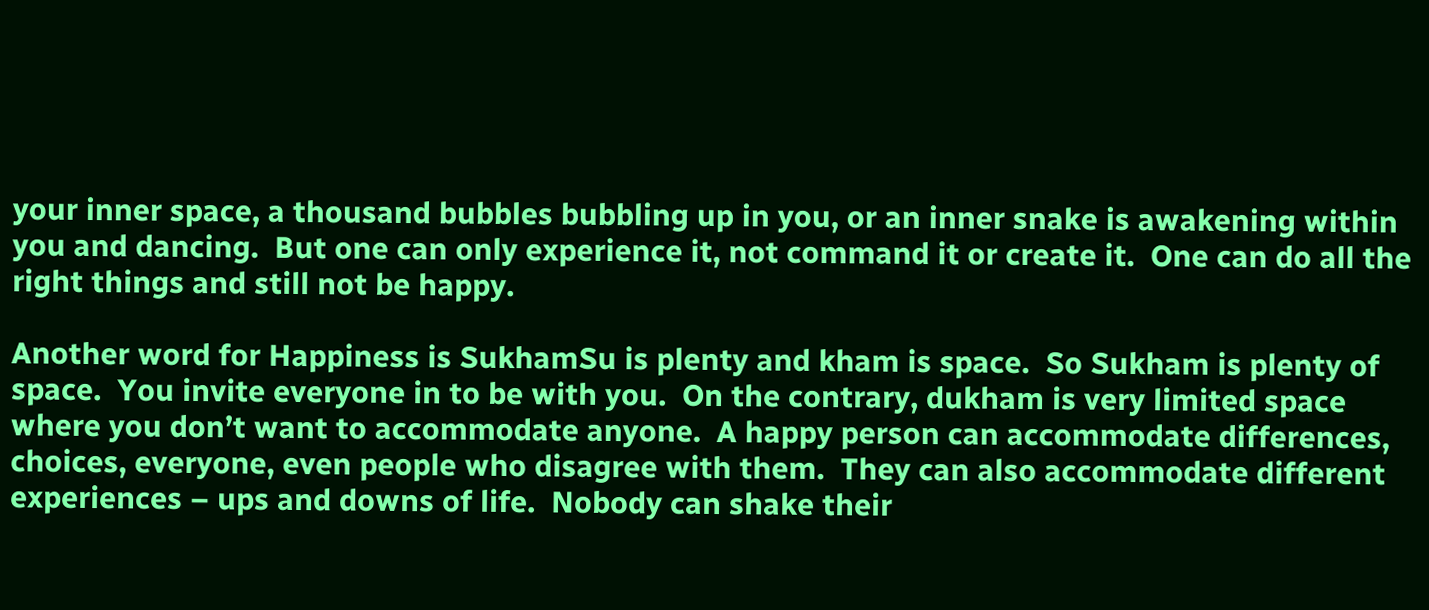your inner space, a thousand bubbles bubbling up in you, or an inner snake is awakening within you and dancing.  But one can only experience it, not command it or create it.  One can do all the right things and still not be happy.

Another word for Happiness is SukhamSu is plenty and kham is space.  So Sukham is plenty of space.  You invite everyone in to be with you.  On the contrary, dukham is very limited space where you don’t want to accommodate anyone.  A happy person can accommodate differences, choices, everyone, even people who disagree with them.  They can also accommodate different experiences – ups and downs of life.  Nobody can shake their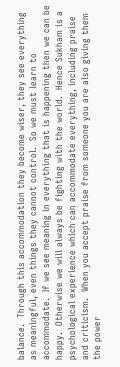balance.  Through this accommodation they become wiser, they see everything as meaningful, even things they cannot control.  So we must learn to accommodate.  If we see meaning in everything that is happening then we can be happy.  Otherwise we will always be fighting with the world.  Hence Sukham is a psychological experience which can accommodate everything, including praise and criticism.  When you accept praise from someone you are also giving them the power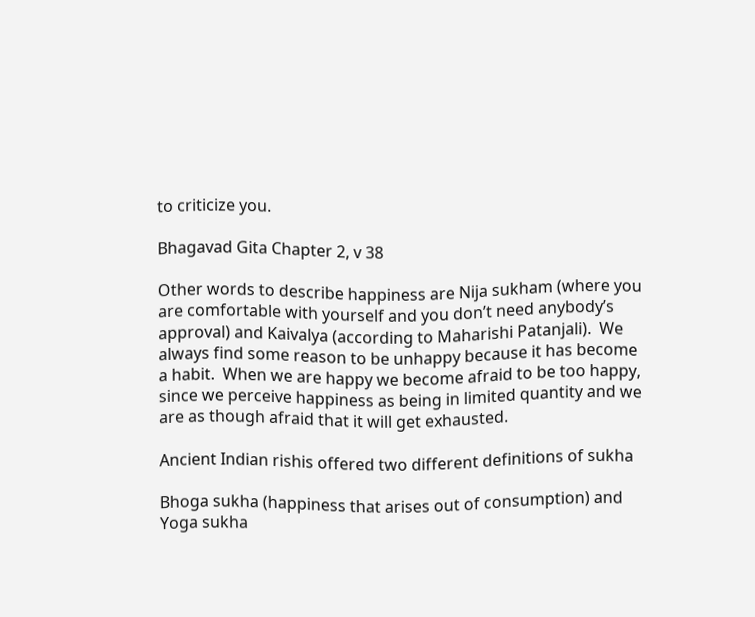to criticize you.

Bhagavad Gita Chapter 2, v 38

Other words to describe happiness are Nija sukham (where you are comfortable with yourself and you don’t need anybody’s approval) and Kaivalya (according to Maharishi Patanjali).  We always find some reason to be unhappy because it has become a habit.  When we are happy we become afraid to be too happy, since we perceive happiness as being in limited quantity and we are as though afraid that it will get exhausted.

Ancient Indian rishis offered two different definitions of sukha

Bhoga sukha (happiness that arises out of consumption) and Yoga sukha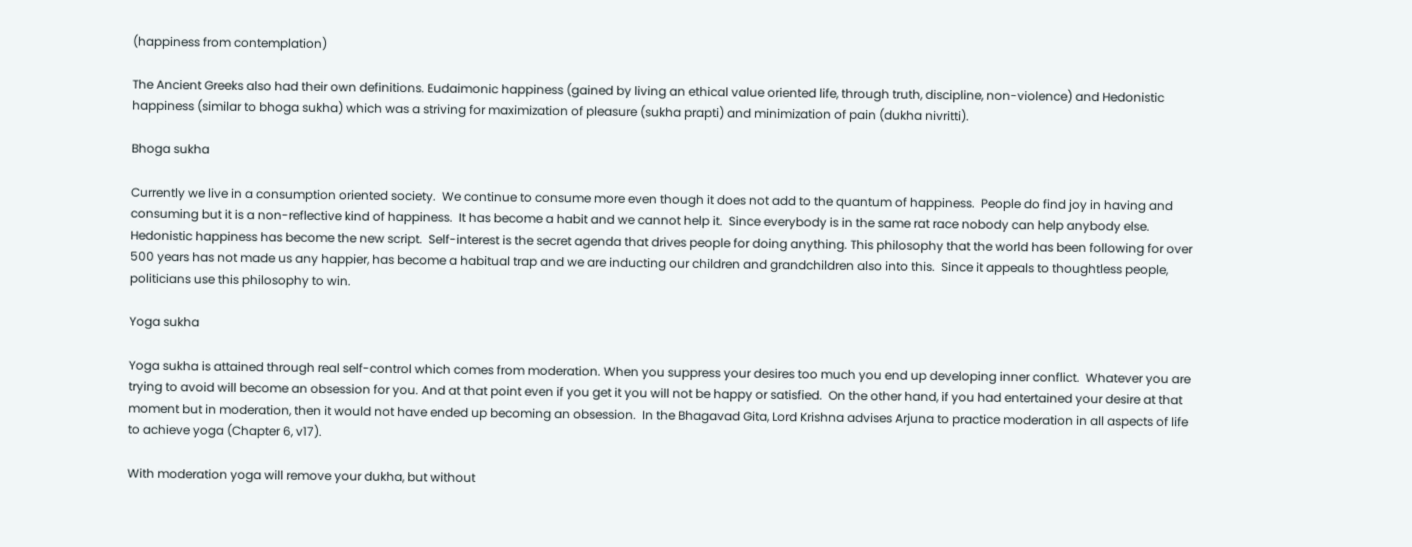(happiness from contemplation)

The Ancient Greeks also had their own definitions. Eudaimonic happiness (gained by living an ethical value oriented life, through truth, discipline, non-violence) and Hedonistic happiness (similar to bhoga sukha) which was a striving for maximization of pleasure (sukha prapti) and minimization of pain (dukha nivritti).

Bhoga sukha

Currently we live in a consumption oriented society.  We continue to consume more even though it does not add to the quantum of happiness.  People do find joy in having and consuming but it is a non-reflective kind of happiness.  It has become a habit and we cannot help it.  Since everybody is in the same rat race nobody can help anybody else.  Hedonistic happiness has become the new script.  Self-interest is the secret agenda that drives people for doing anything. This philosophy that the world has been following for over 500 years has not made us any happier, has become a habitual trap and we are inducting our children and grandchildren also into this.  Since it appeals to thoughtless people, politicians use this philosophy to win.

Yoga sukha

Yoga sukha is attained through real self-control which comes from moderation. When you suppress your desires too much you end up developing inner conflict.  Whatever you are trying to avoid will become an obsession for you. And at that point even if you get it you will not be happy or satisfied.  On the other hand, if you had entertained your desire at that moment but in moderation, then it would not have ended up becoming an obsession.  In the Bhagavad Gita, Lord Krishna advises Arjuna to practice moderation in all aspects of life to achieve yoga (Chapter 6, v17).

With moderation yoga will remove your dukha, but without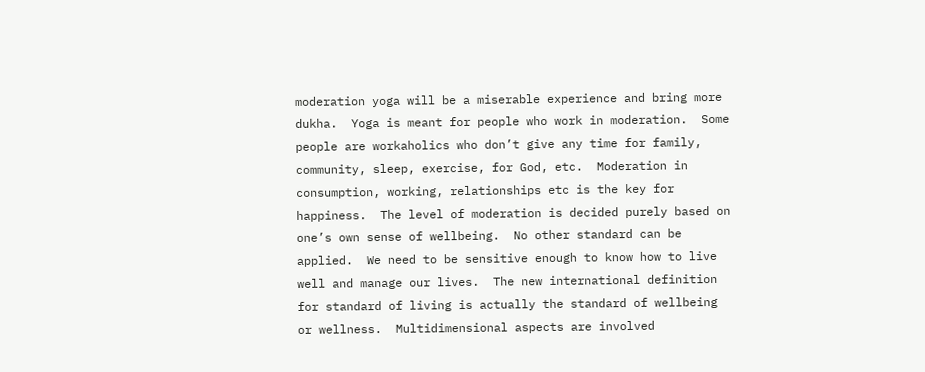moderation yoga will be a miserable experience and bring more dukha.  Yoga is meant for people who work in moderation.  Some people are workaholics who don’t give any time for family, community, sleep, exercise, for God, etc.  Moderation in consumption, working, relationships etc is the key for happiness.  The level of moderation is decided purely based on one’s own sense of wellbeing.  No other standard can be applied.  We need to be sensitive enough to know how to live well and manage our lives.  The new international definition for standard of living is actually the standard of wellbeing or wellness.  Multidimensional aspects are involved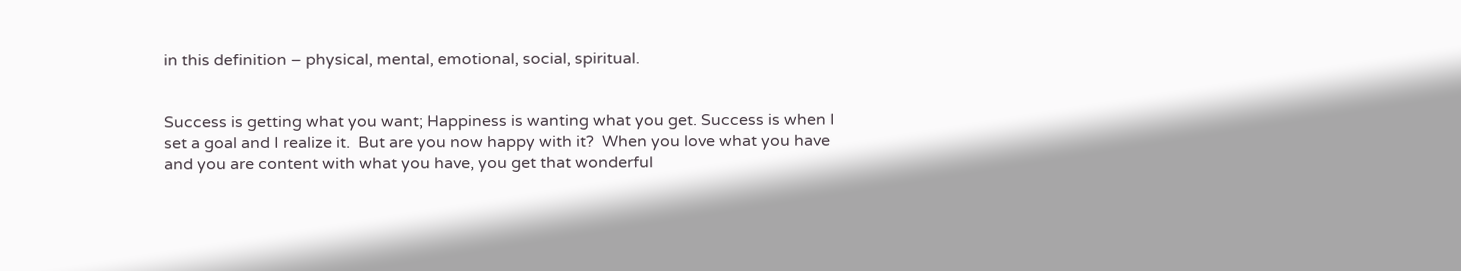in this definition – physical, mental, emotional, social, spiritual.


Success is getting what you want; Happiness is wanting what you get. Success is when I set a goal and I realize it.  But are you now happy with it?  When you love what you have and you are content with what you have, you get that wonderful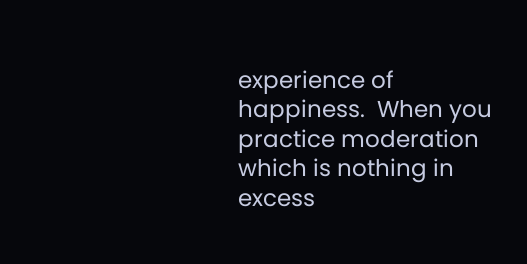experience of happiness.  When you practice moderation which is nothing in excess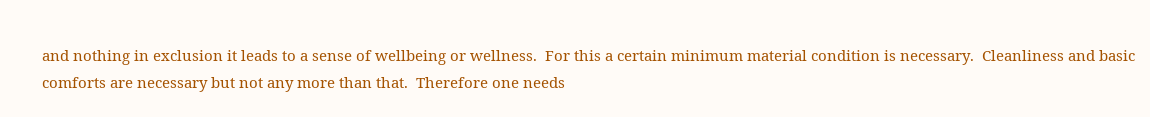and nothing in exclusion it leads to a sense of wellbeing or wellness.  For this a certain minimum material condition is necessary.  Cleanliness and basic comforts are necessary but not any more than that.  Therefore one needs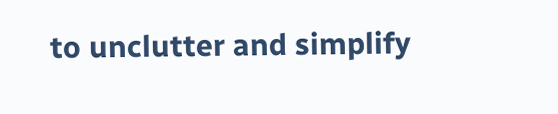to unclutter and simplify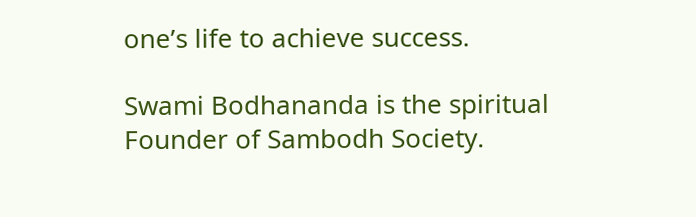one’s life to achieve success.

Swami Bodhananda is the spiritual Founder of Sambodh Society.